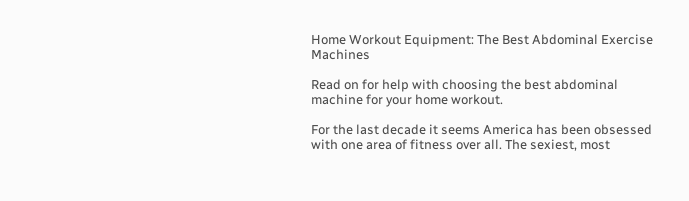Home Workout Equipment: The Best Abdominal Exercise Machines

Read on for help with choosing the best abdominal machine for your home workout.

For the last decade it seems America has been obsessed with one area of fitness over all. The sexiest, most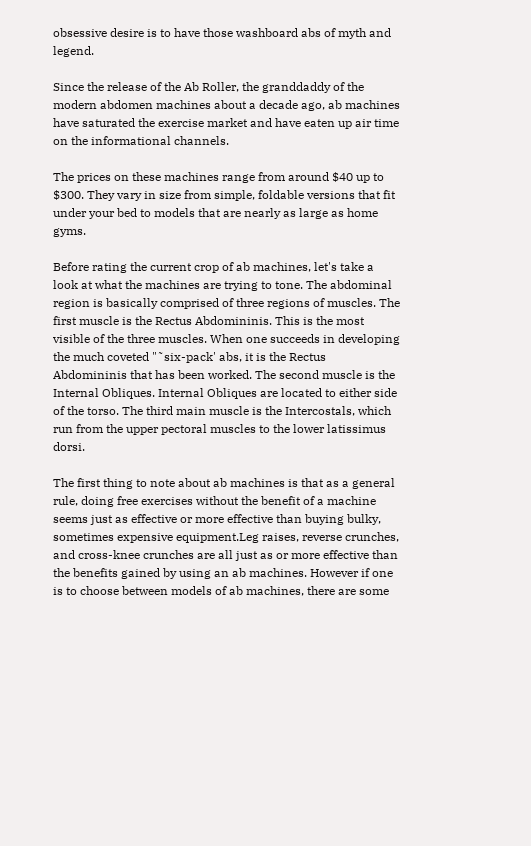obsessive desire is to have those washboard abs of myth and legend.

Since the release of the Ab Roller, the granddaddy of the modern abdomen machines about a decade ago, ab machines have saturated the exercise market and have eaten up air time on the informational channels.

The prices on these machines range from around $40 up to $300. They vary in size from simple, foldable versions that fit under your bed to models that are nearly as large as home gyms.

Before rating the current crop of ab machines, let's take a look at what the machines are trying to tone. The abdominal region is basically comprised of three regions of muscles. The first muscle is the Rectus Abdomininis. This is the most visible of the three muscles. When one succeeds in developing the much coveted "˜six-pack' abs, it is the Rectus Abdomininis that has been worked. The second muscle is the Internal Obliques. Internal Obliques are located to either side of the torso. The third main muscle is the Intercostals, which run from the upper pectoral muscles to the lower latissimus dorsi.

The first thing to note about ab machines is that as a general rule, doing free exercises without the benefit of a machine seems just as effective or more effective than buying bulky, sometimes expensive equipment.Leg raises, reverse crunches, and cross-knee crunches are all just as or more effective than the benefits gained by using an ab machines. However if one is to choose between models of ab machines, there are some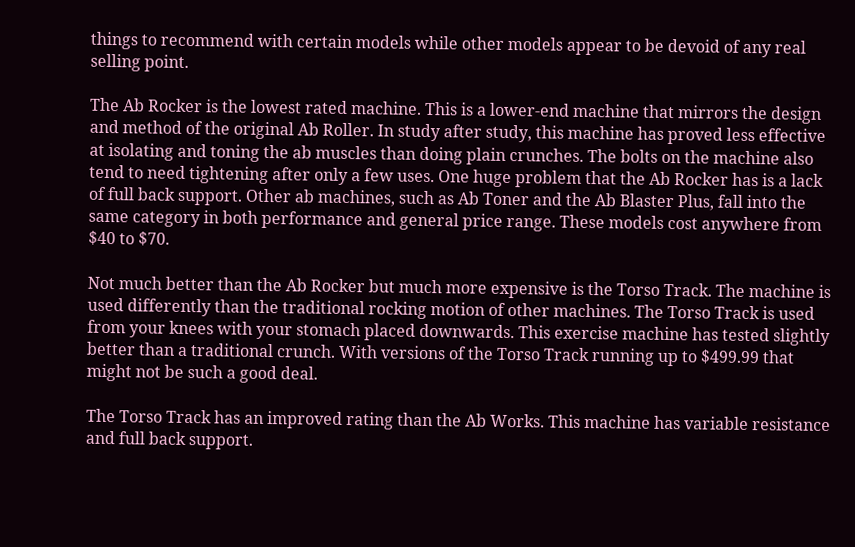things to recommend with certain models while other models appear to be devoid of any real selling point.

The Ab Rocker is the lowest rated machine. This is a lower-end machine that mirrors the design and method of the original Ab Roller. In study after study, this machine has proved less effective at isolating and toning the ab muscles than doing plain crunches. The bolts on the machine also tend to need tightening after only a few uses. One huge problem that the Ab Rocker has is a lack of full back support. Other ab machines, such as Ab Toner and the Ab Blaster Plus, fall into the same category in both performance and general price range. These models cost anywhere from $40 to $70.

Not much better than the Ab Rocker but much more expensive is the Torso Track. The machine is used differently than the traditional rocking motion of other machines. The Torso Track is used from your knees with your stomach placed downwards. This exercise machine has tested slightly better than a traditional crunch. With versions of the Torso Track running up to $499.99 that might not be such a good deal.

The Torso Track has an improved rating than the Ab Works. This machine has variable resistance and full back support.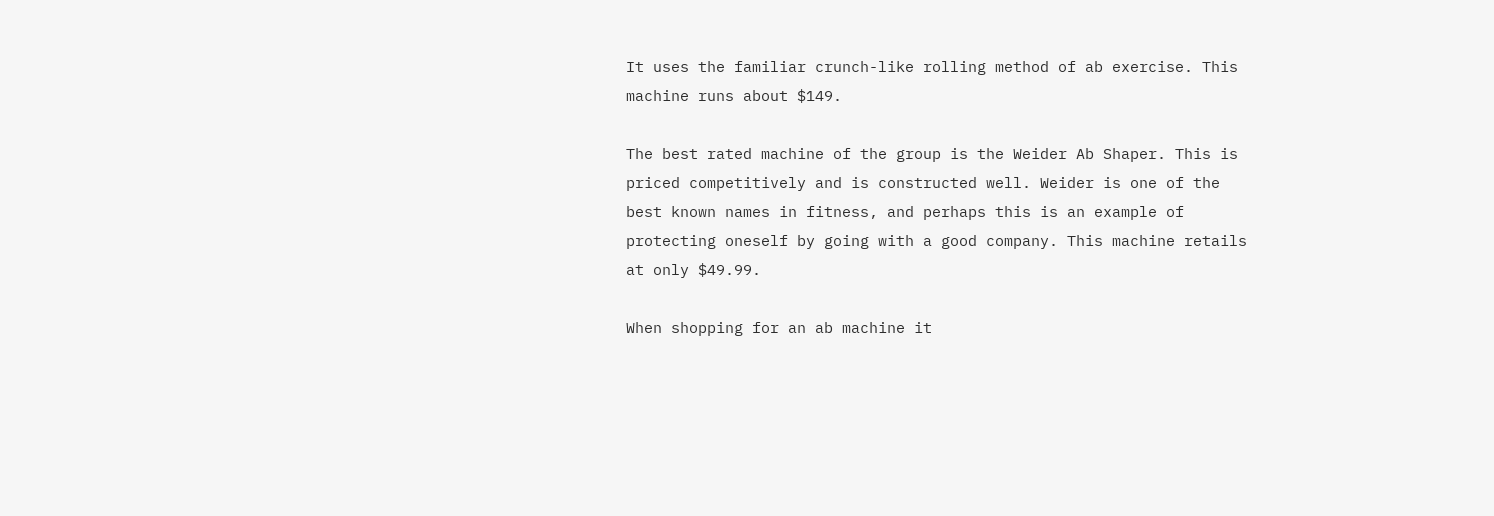It uses the familiar crunch-like rolling method of ab exercise. This machine runs about $149.

The best rated machine of the group is the Weider Ab Shaper. This is priced competitively and is constructed well. Weider is one of the best known names in fitness, and perhaps this is an example of protecting oneself by going with a good company. This machine retails at only $49.99.

When shopping for an ab machine it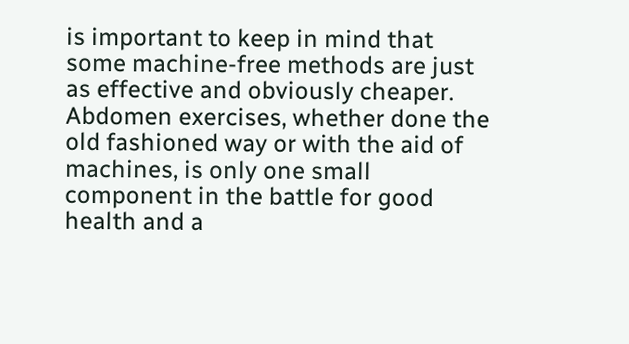is important to keep in mind that some machine-free methods are just as effective and obviously cheaper. Abdomen exercises, whether done the old fashioned way or with the aid of machines, is only one small component in the battle for good health and a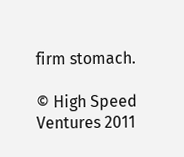firm stomach.

© High Speed Ventures 2011